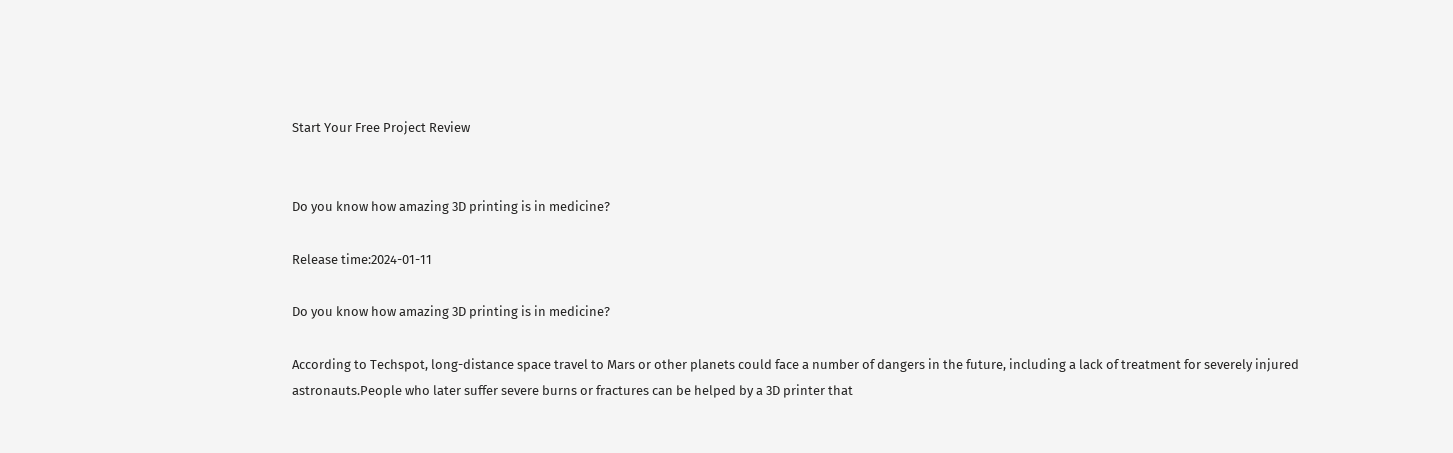Start Your Free Project Review


Do you know how amazing 3D printing is in medicine?

Release time:2024-01-11

Do you know how amazing 3D printing is in medicine?

According to Techspot, long-distance space travel to Mars or other planets could face a number of dangers in the future, including a lack of treatment for severely injured astronauts.People who later suffer severe burns or fractures can be helped by a 3D printer that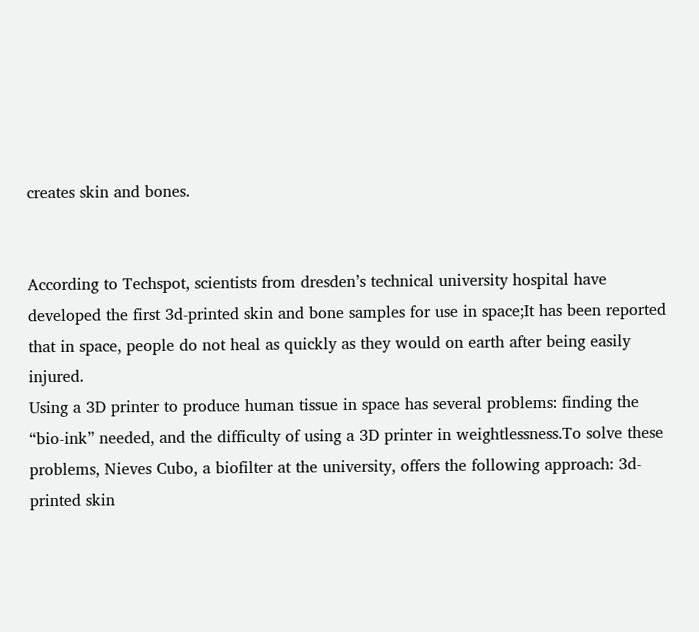creates skin and bones.


According to Techspot, scientists from dresden’s technical university hospital have developed the first 3d-printed skin and bone samples for use in space;It has been reported that in space, people do not heal as quickly as they would on earth after being easily injured.
Using a 3D printer to produce human tissue in space has several problems: finding the “bio-ink” needed, and the difficulty of using a 3D printer in weightlessness.To solve these problems, Nieves Cubo, a biofilter at the university, offers the following approach: 3d-printed skin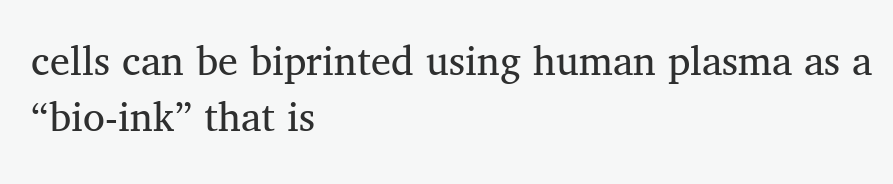cells can be biprinted using human plasma as a “bio-ink” that is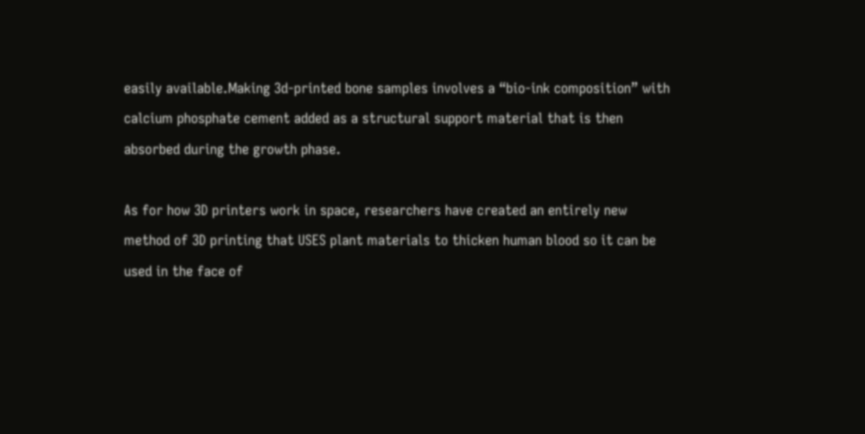easily available.Making 3d-printed bone samples involves a “bio-ink composition” with calcium phosphate cement added as a structural support material that is then absorbed during the growth phase.

As for how 3D printers work in space, researchers have created an entirely new method of 3D printing that USES plant materials to thicken human blood so it can be used in the face of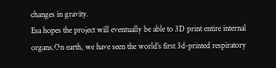changes in gravity.
Esa hopes the project will eventually be able to 3D print entire internal organs.On earth, we have seen the world’s first 3d-printed respiratory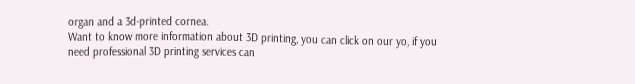organ and a 3d-printed cornea.
Want to know more information about 3D printing, you can click on our yo, if you need professional 3D printing services can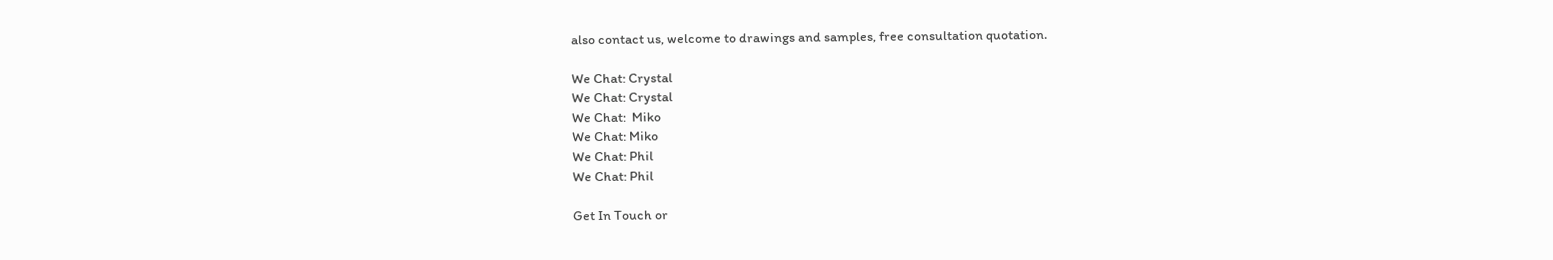also contact us, welcome to drawings and samples, free consultation quotation.

We Chat: Crystal
We Chat: Crystal
We Chat:  Miko
We Chat: Miko
We Chat: Phil
We Chat: Phil

Get In Touch or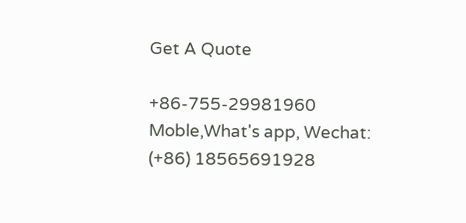Get A Quote

+86-755-29981960 Moble,What's app, Wechat: (+86) 18565691928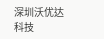深圳沃优达科技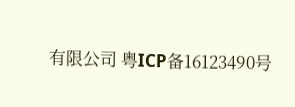有限公司 粤ICP备16123490号